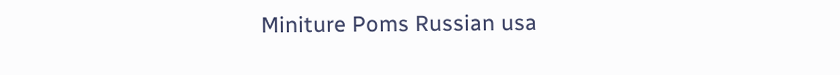Miniture Poms Russian usa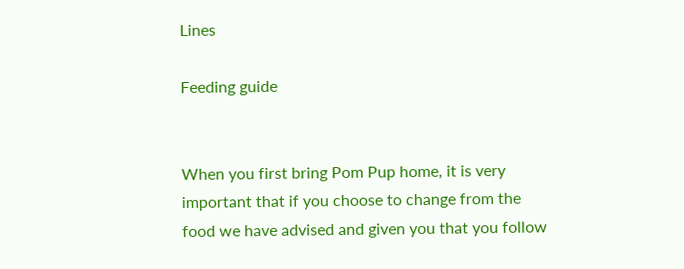Lines

Feeding guide


When you first bring Pom Pup home, it is very important that if you choose to change from the food we have advised and given you that you follow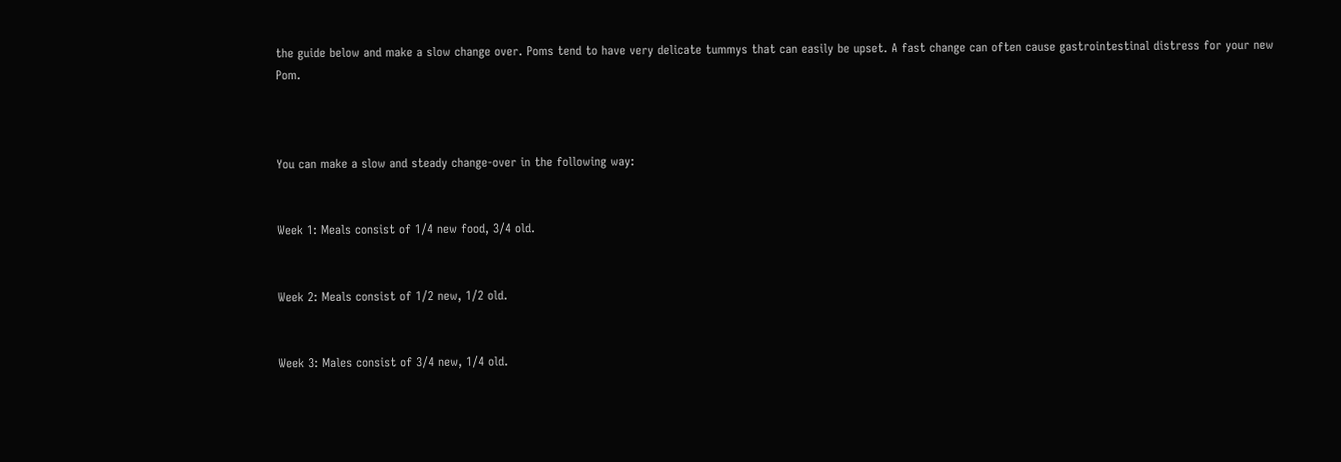the guide below and make a slow change over. Poms tend to have very delicate tummys that can easily be upset. A fast change can often cause gastrointestinal distress for your new Pom.



You can make a slow and steady change-over in the following way:


Week 1: Meals consist of 1/4 new food, 3/4 old.


Week 2: Meals consist of 1/2 new, 1/2 old.


Week 3: Males consist of 3/4 new, 1/4 old.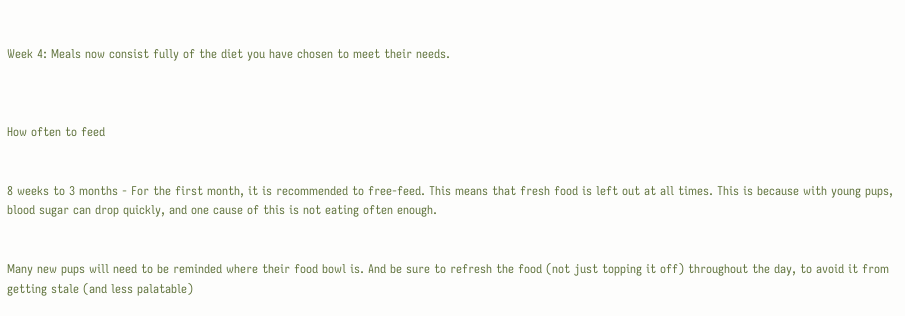Week 4: Meals now consist fully of the diet you have chosen to meet their needs.



How often to feed


8 weeks to 3 months - For the first month, it is recommended to free-feed. This means that fresh food is left out at all times. This is because with young pups, blood sugar can drop quickly, and one cause of this is not eating often enough.


Many new pups will need to be reminded where their food bowl is. And be sure to refresh the food (not just topping it off) throughout the day, to avoid it from getting stale (and less palatable)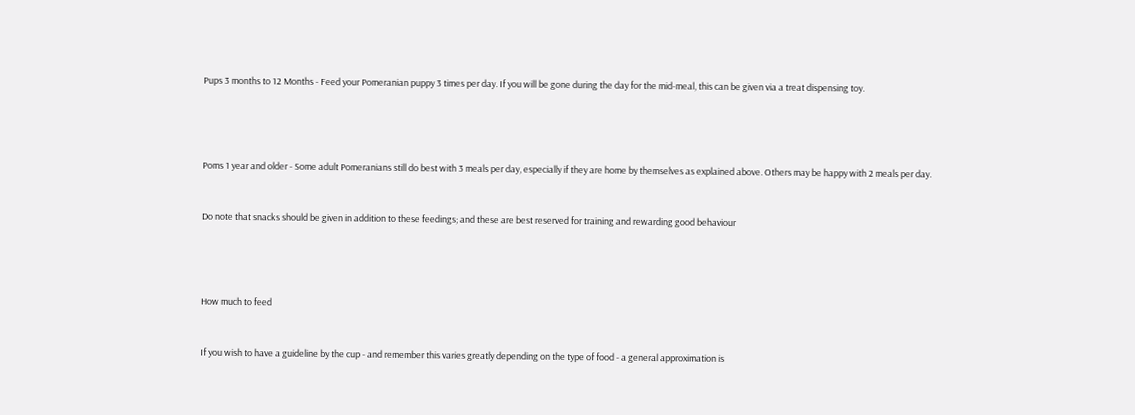Pups 3 months to 12 Months - Feed your Pomeranian puppy 3 times per day. If you will be gone during the day for the mid-meal, this can be given via a treat dispensing toy.




Poms 1 year and older - Some adult Pomeranians still do best with 3 meals per day, especially if they are home by themselves as explained above. Others may be happy with 2 meals per day.


Do note that snacks should be given in addition to these feedings; and these are best reserved for training and rewarding good behaviour




How much to feed


If you wish to have a guideline by the cup - and remember this varies greatly depending on the type of food - a general approximation is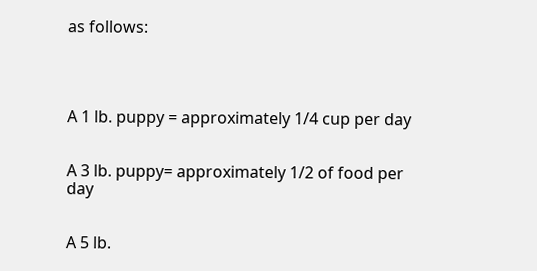as follows:




A 1 lb. puppy = approximately 1/4 cup per day


A 3 lb. puppy= approximately 1/2 of food per day


A 5 lb.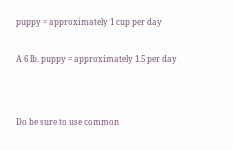puppy = approximately 1 cup per day


A 6 lb. puppy = approximately 1.5 per day




Do be sure to use common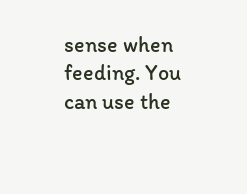sense when feeding. You can use the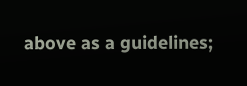above as a guidelines;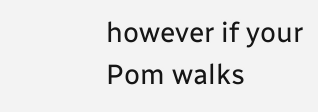however if your Pom walks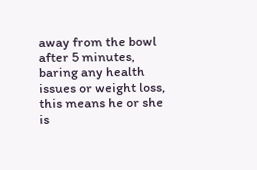away from the bowl after 5 minutes, baring any health issues or weight loss, this means he or she is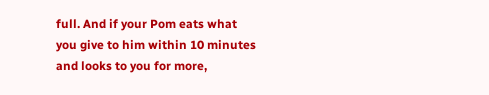full. And if your Pom eats what you give to him within 10 minutes and looks to you for more,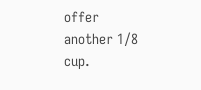offer another 1/8 cup.